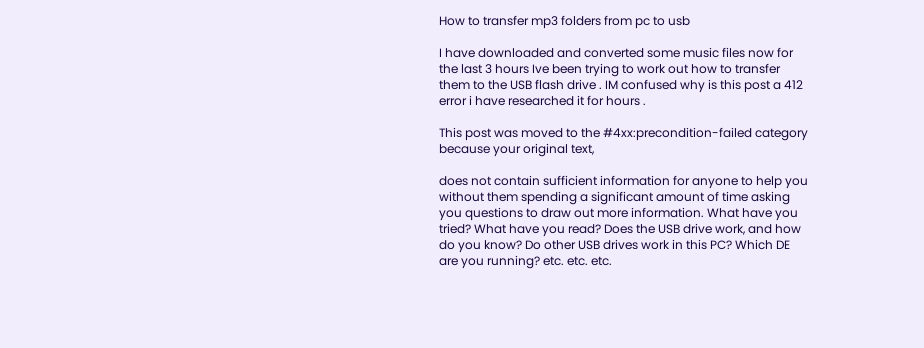How to transfer mp3 folders from pc to usb

I have downloaded and converted some music files now for the last 3 hours Ive been trying to work out how to transfer them to the USB flash drive . IM confused why is this post a 412 error i have researched it for hours .

This post was moved to the #4xx:precondition-failed category because your original text,

does not contain sufficient information for anyone to help you without them spending a significant amount of time asking you questions to draw out more information. What have you tried? What have you read? Does the USB drive work, and how do you know? Do other USB drives work in this PC? Which DE are you running? etc. etc. etc.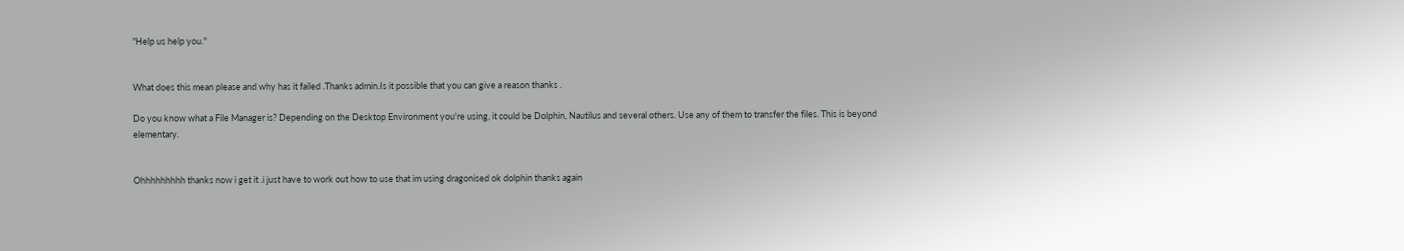"Help us help you."


What does this mean please and why has it failed .Thanks admin.Is it possible that you can give a reason thanks .

Do you know what a File Manager is? Depending on the Desktop Environment you're using, it could be Dolphin, Nautilus and several others. Use any of them to transfer the files. This is beyond elementary.


Ohhhhhhhhh thanks now i get it .i just have to work out how to use that im using dragonised ok dolphin thanks again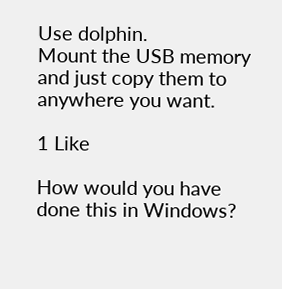Use dolphin.
Mount the USB memory and just copy them to anywhere you want.

1 Like

How would you have done this in Windows?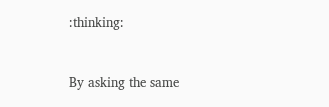:thinking:


By asking the same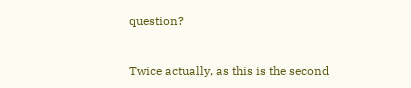question?


Twice actually, as this is the second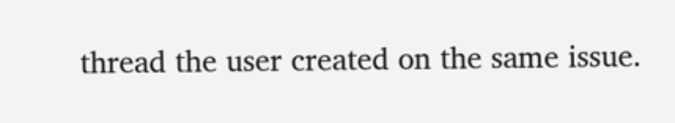thread the user created on the same issue.